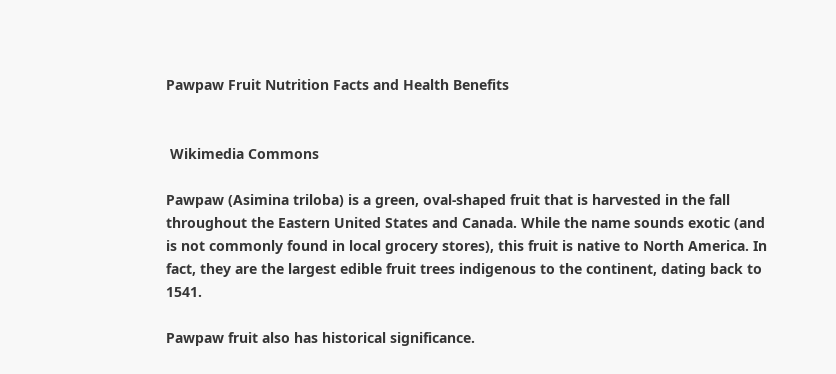Pawpaw Fruit Nutrition Facts and Health Benefits


 Wikimedia Commons

Pawpaw (Asimina triloba) is a green, oval-shaped fruit that is harvested in the fall throughout the Eastern United States and Canada. While the name sounds exotic (and is not commonly found in local grocery stores), this fruit is native to North America. In fact, they are the largest edible fruit trees indigenous to the continent, dating back to 1541.

Pawpaw fruit also has historical significance.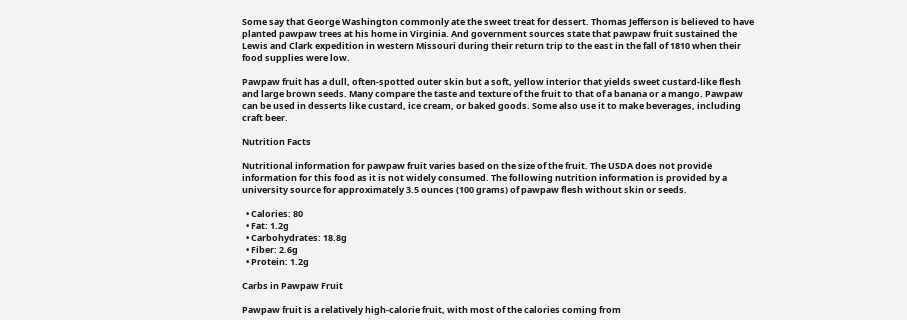Some say that George Washington commonly ate the sweet treat for dessert. Thomas Jefferson is believed to have planted pawpaw trees at his home in Virginia. And government sources state that pawpaw fruit sustained the Lewis and Clark expedition in western Missouri during their return trip to the east in the fall of 1810 when their food supplies were low.

Pawpaw fruit has a dull, often-spotted outer skin but a soft, yellow interior that yields sweet custard-like flesh and large brown seeds. Many compare the taste and texture of the fruit to that of a banana or a mango. Pawpaw can be used in desserts like custard, ice cream, or baked goods. Some also use it to make beverages, including craft beer.

Nutrition Facts

Nutritional information for pawpaw fruit varies based on the size of the fruit. The USDA does not provide information for this food as it is not widely consumed. The following nutrition information is provided by a university source for approximately 3.5 ounces (100 grams) of pawpaw flesh without skin or seeds.

  • Calories: 80
  • Fat: 1.2g
  • Carbohydrates: 18.8g
  • Fiber: 2.6g
  • Protein: 1.2g

Carbs in Pawpaw Fruit

Pawpaw fruit is a relatively high-calorie fruit, with most of the calories coming from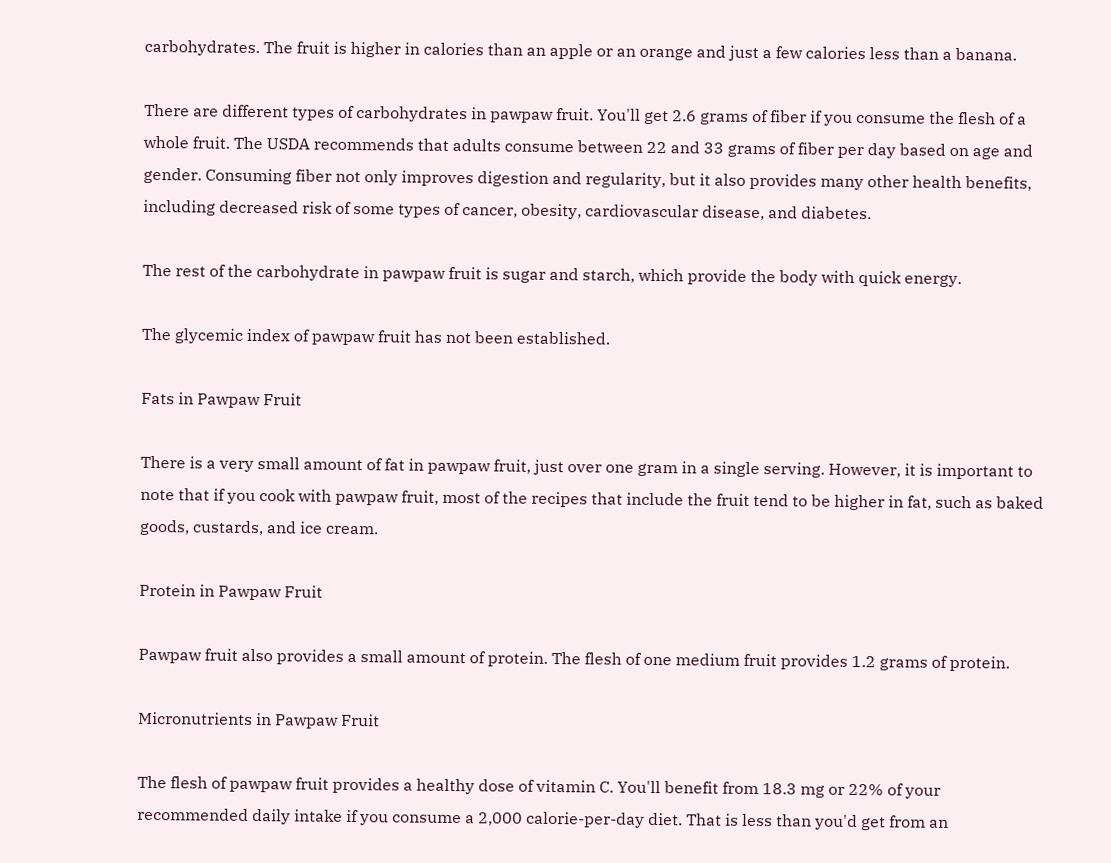carbohydrates. The fruit is higher in calories than an apple or an orange and just a few calories less than a banana.

There are different types of carbohydrates in pawpaw fruit. You'll get 2.6 grams of fiber if you consume the flesh of a whole fruit. The USDA recommends that adults consume between 22 and 33 grams of fiber per day based on age and gender. Consuming fiber not only improves digestion and regularity, but it also provides many other health benefits, including decreased risk of some types of cancer, obesity, cardiovascular disease, and diabetes.

The rest of the carbohydrate in pawpaw fruit is sugar and starch, which provide the body with quick energy.

The glycemic index of pawpaw fruit has not been established.

Fats in Pawpaw Fruit

There is a very small amount of fat in pawpaw fruit, just over one gram in a single serving. However, it is important to note that if you cook with pawpaw fruit, most of the recipes that include the fruit tend to be higher in fat, such as baked goods, custards, and ice cream.

Protein in Pawpaw Fruit

Pawpaw fruit also provides a small amount of protein. The flesh of one medium fruit provides 1.2 grams of protein.

Micronutrients in Pawpaw Fruit

The flesh of pawpaw fruit provides a healthy dose of vitamin C. You'll benefit from 18.3 mg or 22% of your recommended daily intake if you consume a 2,000 calorie-per-day diet. That is less than you'd get from an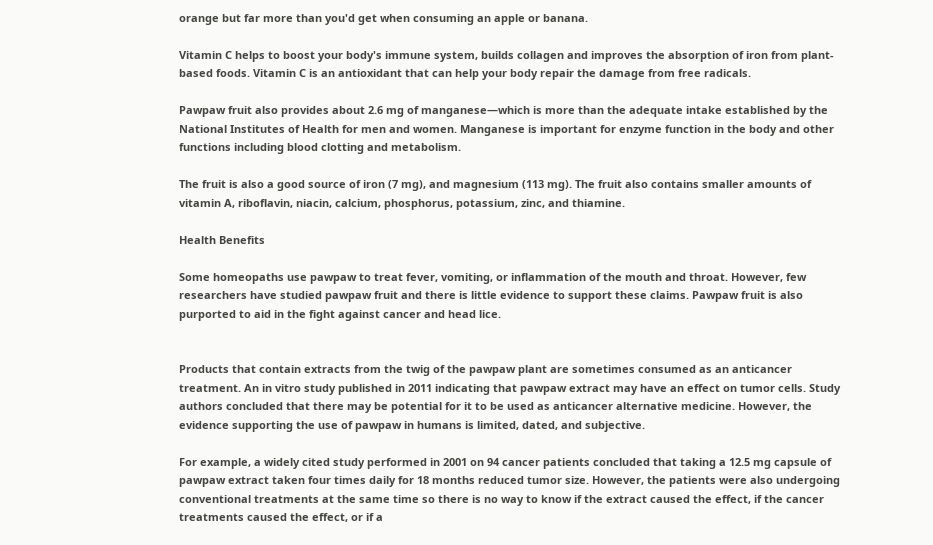orange but far more than you'd get when consuming an apple or banana.

Vitamin C helps to boost your body's immune system, builds collagen and improves the absorption of iron from plant-based foods. Vitamin C is an antioxidant that can help your body repair the damage from free radicals.

Pawpaw fruit also provides about 2.6 mg of manganese—which is more than the adequate intake established by the National Institutes of Health for men and women. Manganese is important for enzyme function in the body and other functions including blood clotting and metabolism.

The fruit is also a good source of iron (7 mg), and magnesium (113 mg). The fruit also contains smaller amounts of vitamin A, riboflavin, niacin, calcium, phosphorus, potassium, zinc, and thiamine.

Health Benefits

Some homeopaths use pawpaw to treat fever, vomiting, or inflammation of the mouth and throat. However, few researchers have studied pawpaw fruit and there is little evidence to support these claims. Pawpaw fruit is also purported to aid in the fight against cancer and head lice.


Products that contain extracts from the twig of the pawpaw plant are sometimes consumed as an anticancer treatment. An in vitro study published in 2011 indicating that pawpaw extract may have an effect on tumor cells. Study authors concluded that there may be potential for it to be used as anticancer alternative medicine. However, the evidence supporting the use of pawpaw in humans is limited, dated, and subjective.

For example, a widely cited study performed in 2001 on 94 cancer patients concluded that taking a 12.5 mg capsule of pawpaw extract taken four times daily for 18 months reduced tumor size. However, the patients were also undergoing conventional treatments at the same time so there is no way to know if the extract caused the effect, if the cancer treatments caused the effect, or if a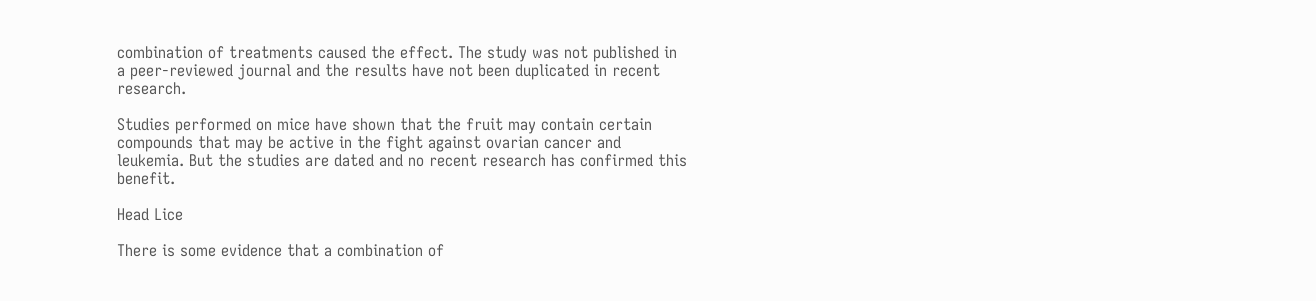combination of treatments caused the effect. The study was not published in a peer-reviewed journal and the results have not been duplicated in recent research.

Studies performed on mice have shown that the fruit may contain certain compounds that may be active in the fight against ovarian cancer and leukemia. But the studies are dated and no recent research has confirmed this benefit.

Head Lice

There is some evidence that a combination of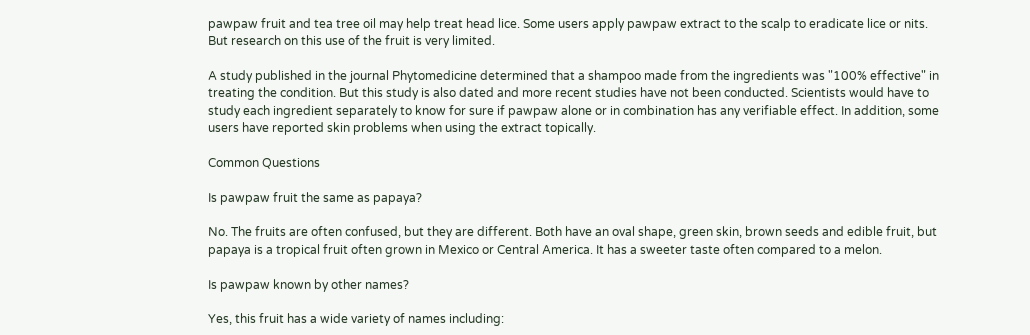pawpaw fruit and tea tree oil may help treat head lice. Some users apply pawpaw extract to the scalp to eradicate lice or nits. But research on this use of the fruit is very limited.

A study published in the journal Phytomedicine determined that a shampoo made from the ingredients was "100% effective" in treating the condition. But this study is also dated and more recent studies have not been conducted. Scientists would have to study each ingredient separately to know for sure if pawpaw alone or in combination has any verifiable effect. In addition, some users have reported skin problems when using the extract topically.

Common Questions

Is pawpaw fruit the same as papaya?

No. The fruits are often confused, but they are different. Both have an oval shape, green skin, brown seeds and edible fruit, but papaya is a tropical fruit often grown in Mexico or Central America. It has a sweeter taste often compared to a melon.

Is pawpaw known by other names?

Yes, this fruit has a wide variety of names including: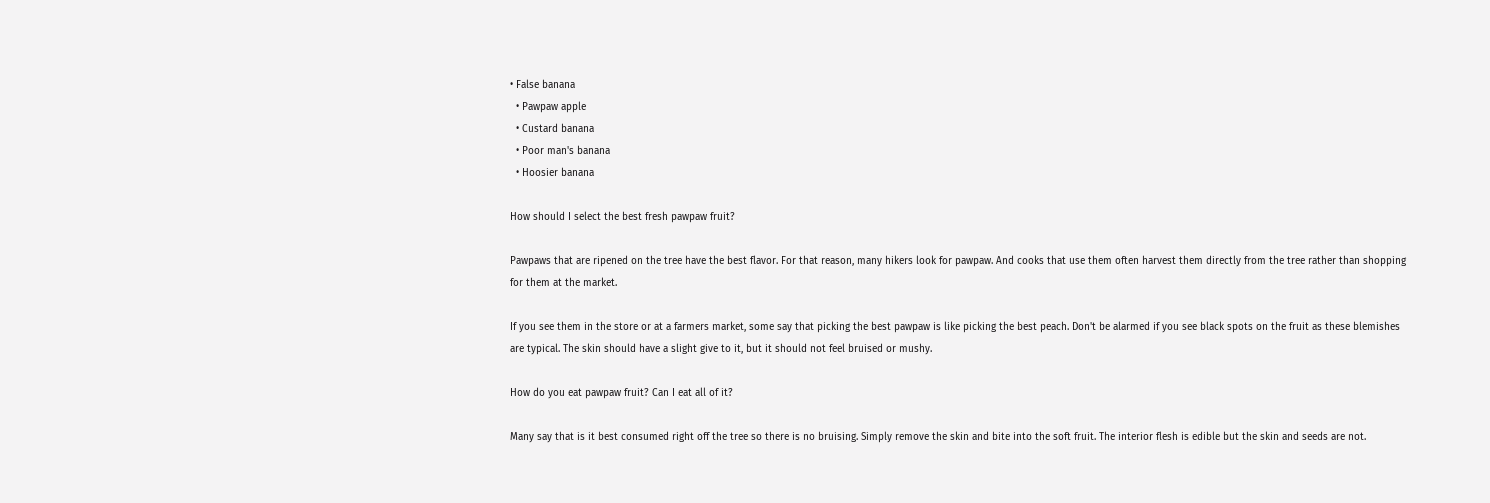• False banana
  • Pawpaw apple
  • Custard banana
  • Poor man's banana
  • Hoosier banana

How should I select the best fresh pawpaw fruit?

Pawpaws that are ripened on the tree have the best flavor. For that reason, many hikers look for pawpaw. And cooks that use them often harvest them directly from the tree rather than shopping for them at the market.

If you see them in the store or at a farmers market, some say that picking the best pawpaw is like picking the best peach. Don't be alarmed if you see black spots on the fruit as these blemishes are typical. The skin should have a slight give to it, but it should not feel bruised or mushy.

How do you eat pawpaw fruit? Can I eat all of it?

Many say that is it best consumed right off the tree so there is no bruising. Simply remove the skin and bite into the soft fruit. The interior flesh is edible but the skin and seeds are not.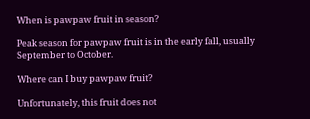When is pawpaw fruit in season?

Peak season for pawpaw fruit is in the early fall, usually September to October.

Where can I buy pawpaw fruit?

Unfortunately, this fruit does not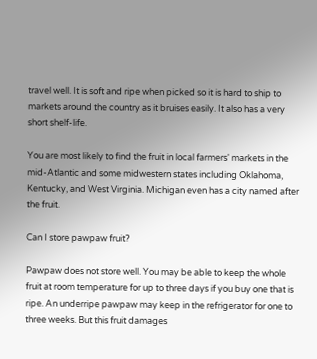travel well. It is soft and ripe when picked so it is hard to ship to markets around the country as it bruises easily. It also has a very short shelf-life.

You are most likely to find the fruit in local farmers' markets in the mid-Atlantic and some midwestern states including Oklahoma, Kentucky, and West Virginia. Michigan even has a city named after the fruit.

Can I store pawpaw fruit?

Pawpaw does not store well. You may be able to keep the whole fruit at room temperature for up to three days if you buy one that is ripe. An underripe pawpaw may keep in the refrigerator for one to three weeks. But this fruit damages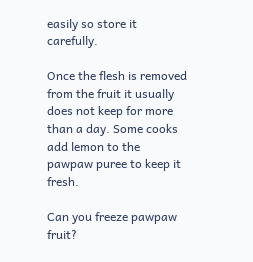easily so store it carefully.

Once the flesh is removed from the fruit it usually does not keep for more than a day. Some cooks add lemon to the pawpaw puree to keep it fresh.

Can you freeze pawpaw fruit?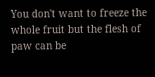You don't want to freeze the whole fruit but the flesh of paw can be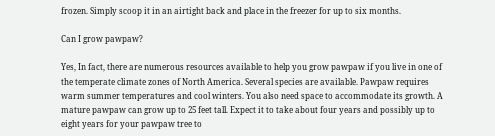frozen. Simply scoop it in an airtight back and place in the freezer for up to six months.

Can I grow pawpaw?

Yes, In fact, there are numerous resources available to help you grow pawpaw if you live in one of the temperate climate zones of North America. Several species are available. Pawpaw requires warm summer temperatures and cool winters. You also need space to accommodate its growth. A mature pawpaw can grow up to 25 feet tall. Expect it to take about four years and possibly up to eight years for your pawpaw tree to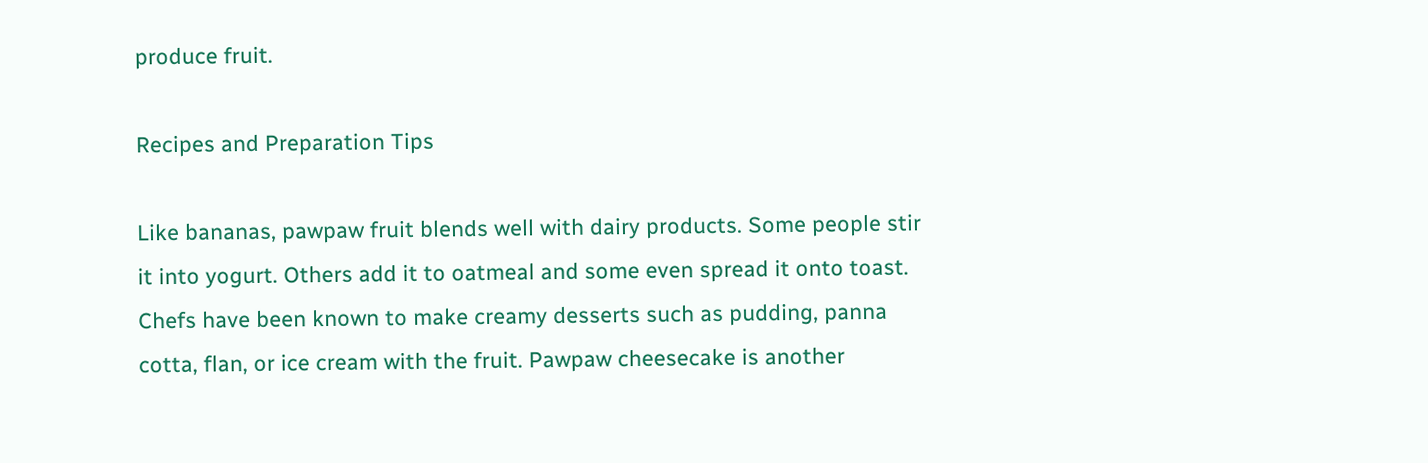produce fruit.

Recipes and Preparation Tips

Like bananas, pawpaw fruit blends well with dairy products. Some people stir it into yogurt. Others add it to oatmeal and some even spread it onto toast. Chefs have been known to make creamy desserts such as pudding, panna cotta, flan, or ice cream with the fruit. Pawpaw cheesecake is another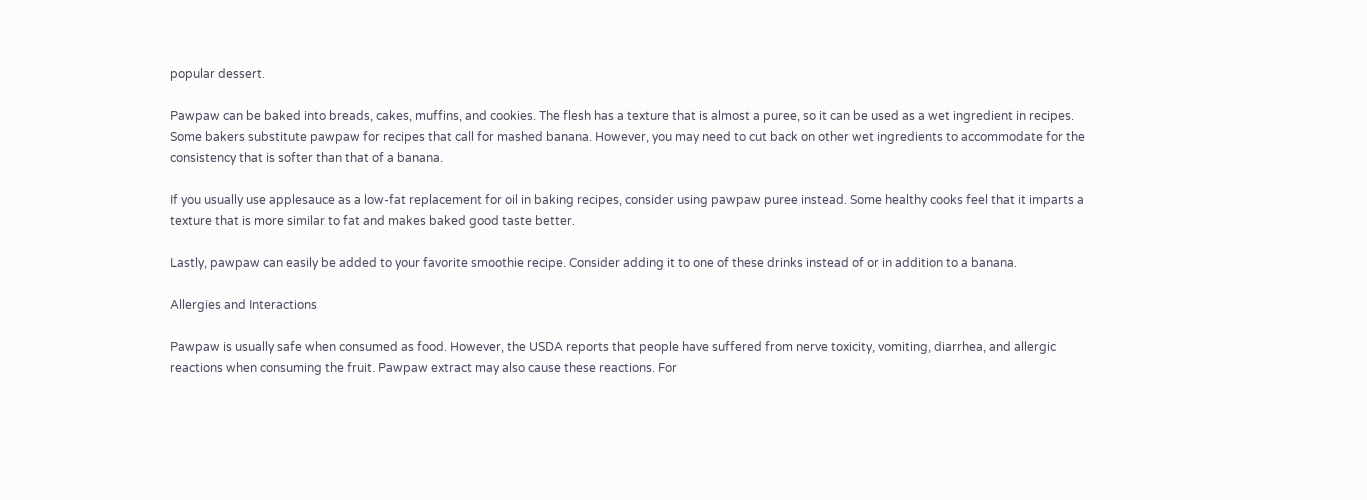popular dessert.

Pawpaw can be baked into breads, cakes, muffins, and cookies. The flesh has a texture that is almost a puree, so it can be used as a wet ingredient in recipes. Some bakers substitute pawpaw for recipes that call for mashed banana. However, you may need to cut back on other wet ingredients to accommodate for the consistency that is softer than that of a banana.

If you usually use applesauce as a low-fat replacement for oil in baking recipes, consider using pawpaw puree instead. Some healthy cooks feel that it imparts a texture that is more similar to fat and makes baked good taste better.

Lastly, pawpaw can easily be added to your favorite smoothie recipe. Consider adding it to one of these drinks instead of or in addition to a banana.

Allergies and Interactions

Pawpaw is usually safe when consumed as food. However, the USDA reports that people have suffered from nerve toxicity, vomiting, diarrhea, and allergic reactions when consuming the fruit. Pawpaw extract may also cause these reactions. For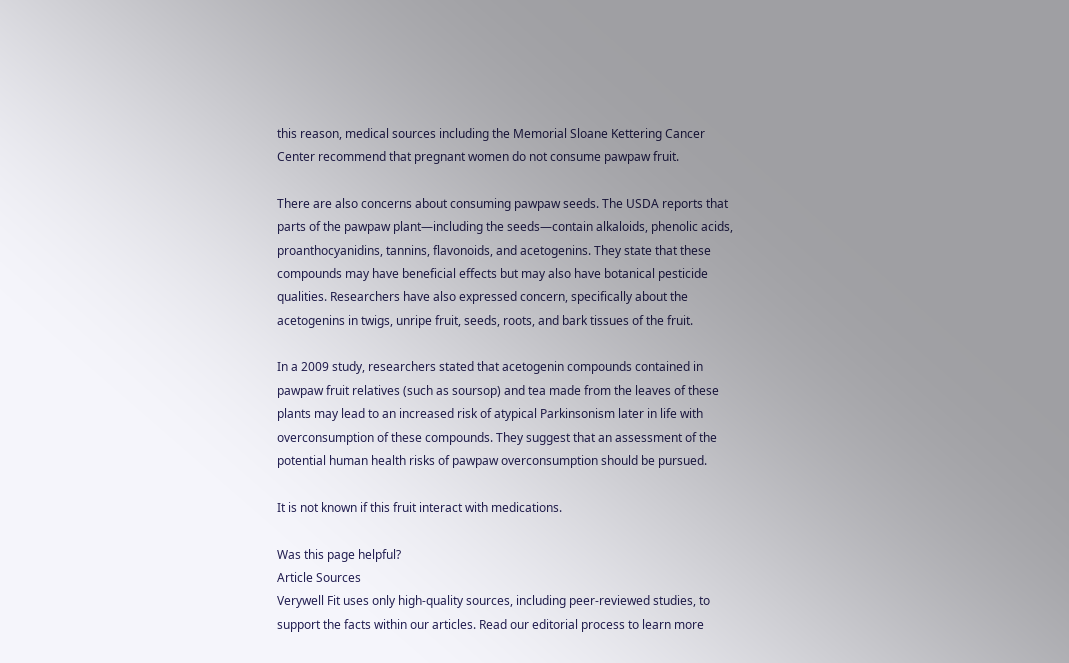this reason, medical sources including the Memorial Sloane Kettering Cancer Center recommend that pregnant women do not consume pawpaw fruit.

There are also concerns about consuming pawpaw seeds. The USDA reports that parts of the pawpaw plant—including the seeds—contain alkaloids, phenolic acids, proanthocyanidins, tannins, flavonoids, and acetogenins. They state that these compounds may have beneficial effects but may also have botanical pesticide qualities. Researchers have also expressed concern, specifically about the acetogenins in twigs, unripe fruit, seeds, roots, and bark tissues of the fruit.

In a 2009 study, researchers stated that acetogenin compounds contained in pawpaw fruit relatives (such as soursop) and tea made from the leaves of these plants may lead to an increased risk of atypical Parkinsonism later in life with overconsumption of these compounds. They suggest that an assessment of the potential human health risks of pawpaw overconsumption should be pursued.

It is not known if this fruit interact with medications.

Was this page helpful?
Article Sources
Verywell Fit uses only high-quality sources, including peer-reviewed studies, to support the facts within our articles. Read our editorial process to learn more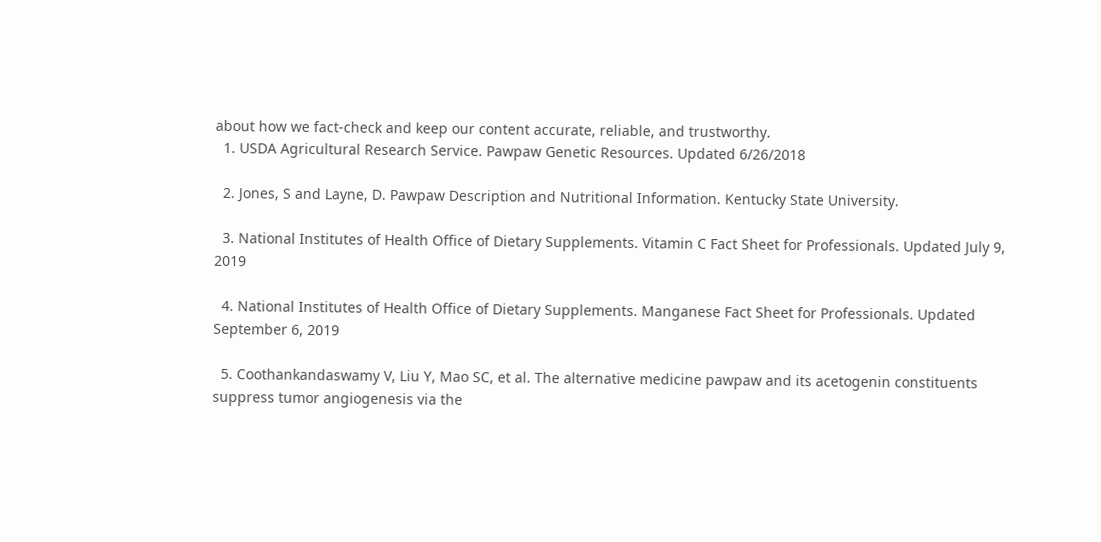about how we fact-check and keep our content accurate, reliable, and trustworthy.
  1. USDA Agricultural Research Service. Pawpaw Genetic Resources. Updated 6/26/2018

  2. Jones, S and Layne, D. Pawpaw Description and Nutritional Information. Kentucky State University.

  3. National Institutes of Health Office of Dietary Supplements. Vitamin C Fact Sheet for Professionals. Updated July 9, 2019

  4. National Institutes of Health Office of Dietary Supplements. Manganese Fact Sheet for Professionals. Updated September 6, 2019

  5. Coothankandaswamy V, Liu Y, Mao SC, et al. The alternative medicine pawpaw and its acetogenin constituents suppress tumor angiogenesis via the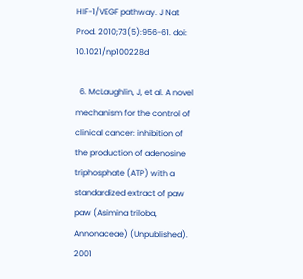HIF-1/VEGF pathway. J Nat Prod. 2010;73(5):956-61. doi: 10.1021/np100228d

  6. McLaughlin, J, et al. A novel mechanism for the control of clinical cancer: inhibition of the production of adenosine triphosphate (ATP) with a standardized extract of paw paw (Asimina triloba, Annonaceae) (Unpublished). 2001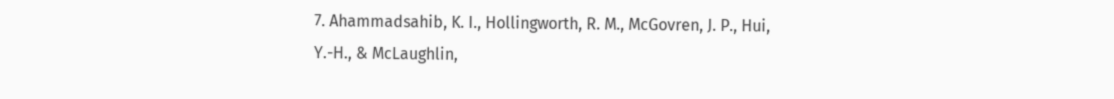7. Ahammadsahib, K. I., Hollingworth, R. M., McGovren, J. P., Hui, Y.-H., & McLaughlin,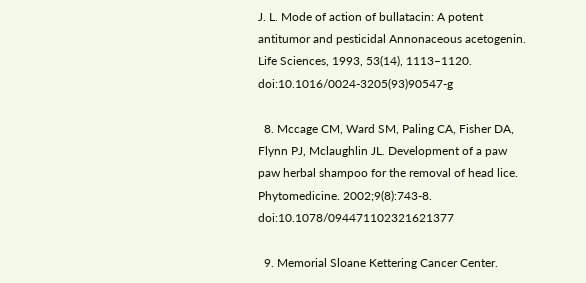J. L. Mode of action of bullatacin: A potent antitumor and pesticidal Annonaceous acetogenin. Life Sciences, 1993, 53(14), 1113–1120. doi:10.1016/0024-3205(93)90547-g

  8. Mccage CM, Ward SM, Paling CA, Fisher DA, Flynn PJ, Mclaughlin JL. Development of a paw paw herbal shampoo for the removal of head lice. Phytomedicine. 2002;9(8):743-8. doi:10.1078/094471102321621377

  9. Memorial Sloane Kettering Cancer Center.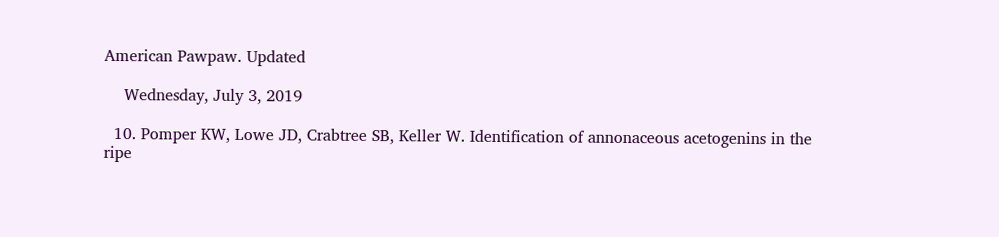American Pawpaw. Updated

    Wednesday, July 3, 2019

  10. Pomper KW, Lowe JD, Crabtree SB, Keller W. Identification of annonaceous acetogenins in the ripe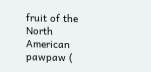fruit of the North American pawpaw (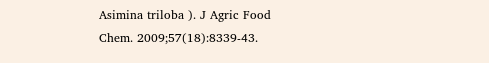Asimina triloba ). J Agric Food Chem. 2009;57(18):8339-43.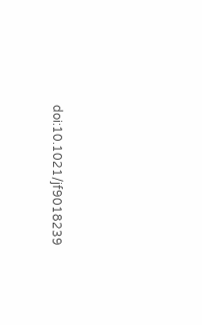doi:10.1021/jf9018239